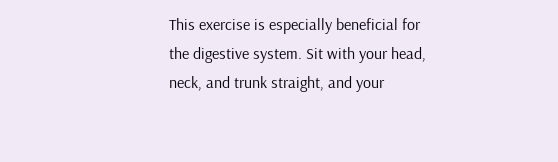This exercise is especially beneficial for the digestive system. Sit with your head, neck, and trunk straight, and your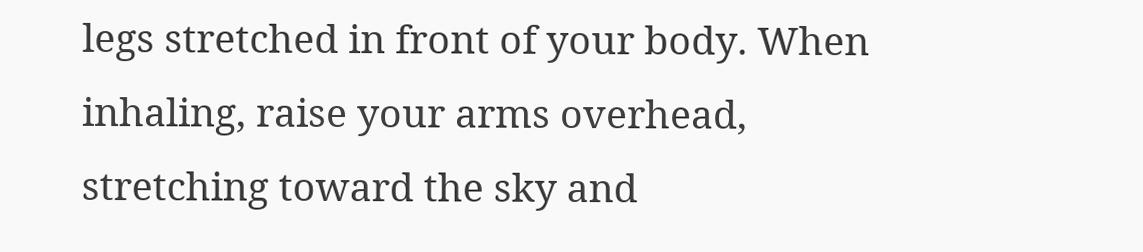legs stretched in front of your body. When inhaling, raise your arms overhead, stretching toward the sky and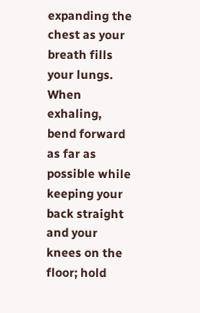expanding the chest as your breath fills your lungs. When exhaling, bend forward as far as possible while keeping your back straight and your knees on the floor; hold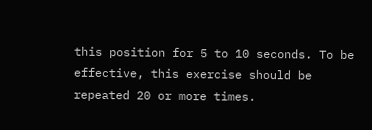this position for 5 to 10 seconds. To be effective, this exercise should be repeated 20 or more times.